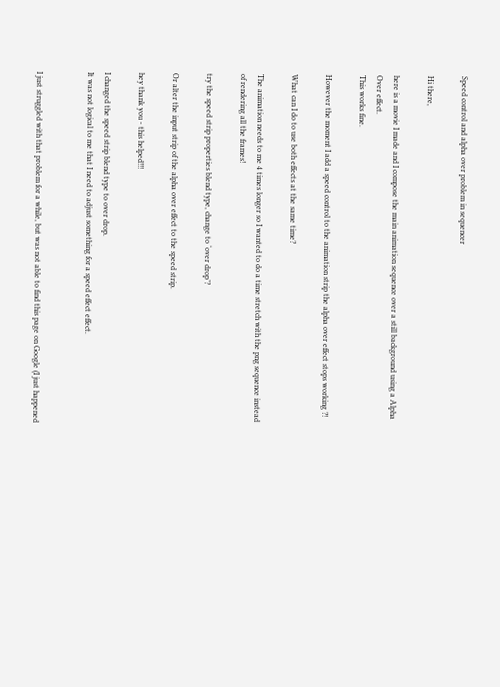Speed control and alpha over problem in sequencer

Hi there,

here is a movie I made and I compose the main animation sequence over a still background using a Alpha Over effect.
This works fine.

However the moment I add a speed control to the animation strip the alpha over effect stops working ?!

What can I do to use both effects at the same time?

The animation needs to me 4 times longer so I wanted to do a time stretch with the png sequence instead of rendering all the frames!

try the speed strip properties blend type, change to ‘over drop’?

Or alter the input strip of the alpha over effect to the speed strip.

hey thank you - this helped!!!

I changed the speed strip blend type to over drop.
It was not logical to me that I need to adjust something for a speed effect effect.


I just struggled with that problem for a while, but was not able to find this page on Google (I just happened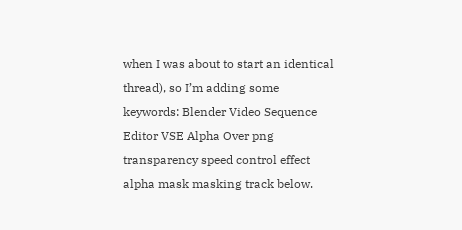when I was about to start an identical thread), so I’m adding some keywords: Blender Video Sequence Editor VSE Alpha Over png transparency speed control effect alpha mask masking track below.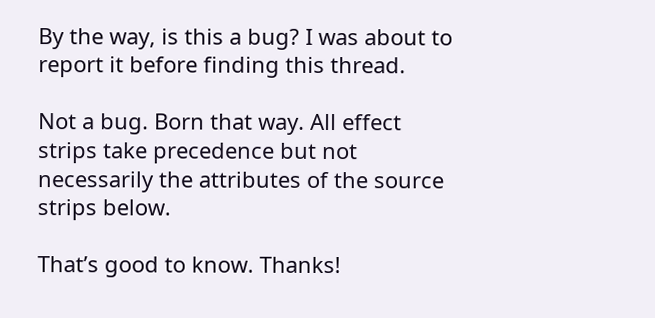By the way, is this a bug? I was about to report it before finding this thread.

Not a bug. Born that way. All effect strips take precedence but not necessarily the attributes of the source strips below.

That’s good to know. Thanks!